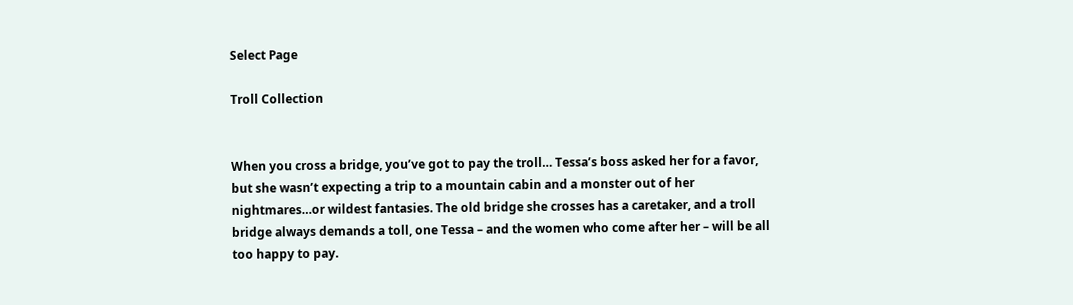Select Page

Troll Collection


When you cross a bridge, you’ve got to pay the troll… Tessa’s boss asked her for a favor, but she wasn’t expecting a trip to a mountain cabin and a monster out of her nightmares…or wildest fantasies. The old bridge she crosses has a caretaker, and a troll bridge always demands a toll, one Tessa – and the women who come after her – will be all too happy to pay.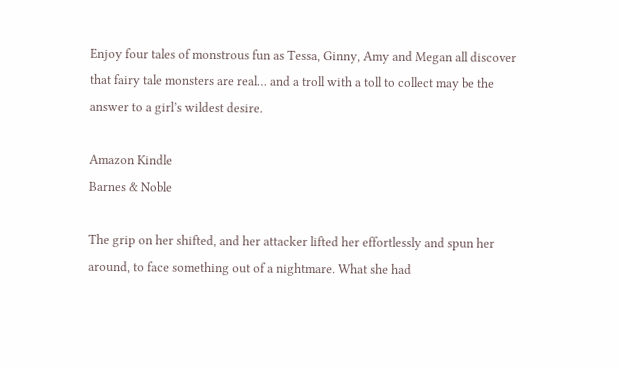Enjoy four tales of monstrous fun as Tessa, Ginny, Amy and Megan all discover that fairy tale monsters are real… and a troll with a toll to collect may be the answer to a girl’s wildest desire.

Amazon Kindle
Barnes & Noble

The grip on her shifted, and her attacker lifted her effortlessly and spun her around, to face something out of a nightmare. What she had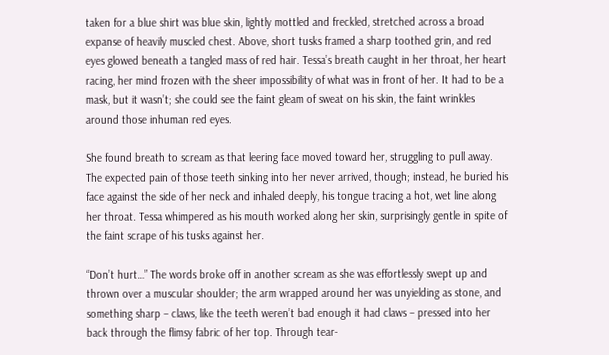taken for a blue shirt was blue skin, lightly mottled and freckled, stretched across a broad expanse of heavily muscled chest. Above, short tusks framed a sharp toothed grin, and red eyes glowed beneath a tangled mass of red hair. Tessa’s breath caught in her throat, her heart racing, her mind frozen with the sheer impossibility of what was in front of her. It had to be a mask, but it wasn’t; she could see the faint gleam of sweat on his skin, the faint wrinkles around those inhuman red eyes.

She found breath to scream as that leering face moved toward her, struggling to pull away. The expected pain of those teeth sinking into her never arrived, though; instead, he buried his face against the side of her neck and inhaled deeply, his tongue tracing a hot, wet line along her throat. Tessa whimpered as his mouth worked along her skin, surprisingly gentle in spite of the faint scrape of his tusks against her.

“Don’t hurt…” The words broke off in another scream as she was effortlessly swept up and thrown over a muscular shoulder; the arm wrapped around her was unyielding as stone, and something sharp – claws, like the teeth weren’t bad enough it had claws – pressed into her back through the flimsy fabric of her top. Through tear-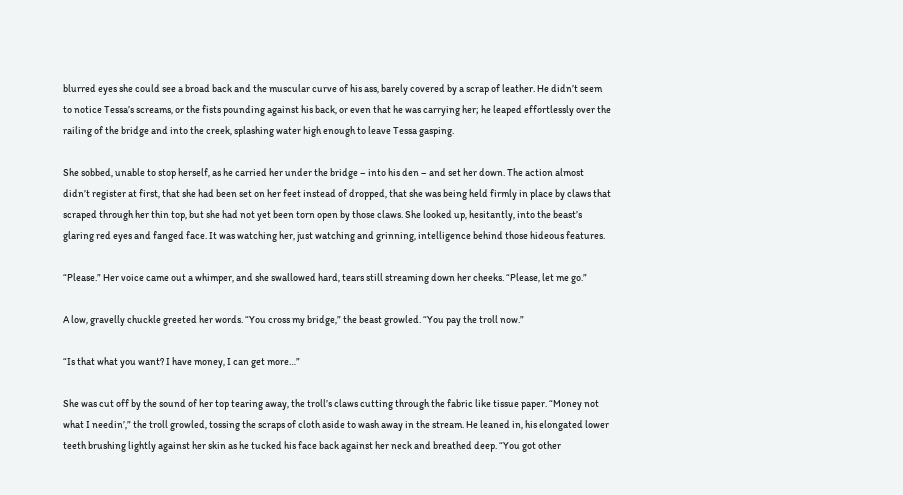blurred eyes she could see a broad back and the muscular curve of his ass, barely covered by a scrap of leather. He didn’t seem to notice Tessa’s screams, or the fists pounding against his back, or even that he was carrying her; he leaped effortlessly over the railing of the bridge and into the creek, splashing water high enough to leave Tessa gasping.

She sobbed, unable to stop herself, as he carried her under the bridge – into his den – and set her down. The action almost didn’t register at first, that she had been set on her feet instead of dropped, that she was being held firmly in place by claws that scraped through her thin top, but she had not yet been torn open by those claws. She looked up, hesitantly, into the beast’s glaring red eyes and fanged face. It was watching her, just watching and grinning, intelligence behind those hideous features.

“Please.” Her voice came out a whimper, and she swallowed hard, tears still streaming down her cheeks. “Please, let me go.”

A low, gravelly chuckle greeted her words. “You cross my bridge,” the beast growled. “You pay the troll now.”

“Is that what you want? I have money, I can get more…”

She was cut off by the sound of her top tearing away, the troll’s claws cutting through the fabric like tissue paper. “Money not what I needin’,” the troll growled, tossing the scraps of cloth aside to wash away in the stream. He leaned in, his elongated lower teeth brushing lightly against her skin as he tucked his face back against her neck and breathed deep. “You got other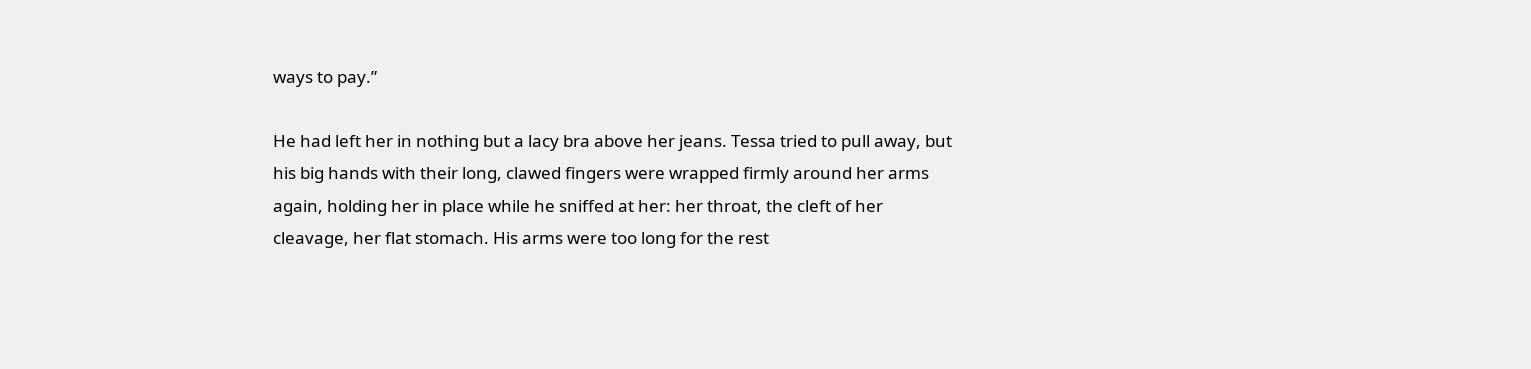ways to pay.”

He had left her in nothing but a lacy bra above her jeans. Tessa tried to pull away, but his big hands with their long, clawed fingers were wrapped firmly around her arms again, holding her in place while he sniffed at her: her throat, the cleft of her cleavage, her flat stomach. His arms were too long for the rest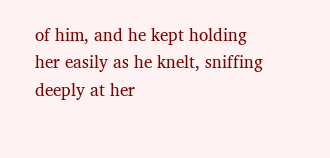of him, and he kept holding her easily as he knelt, sniffing deeply at her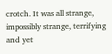crotch. It was all strange, impossibly strange, terrifying and yet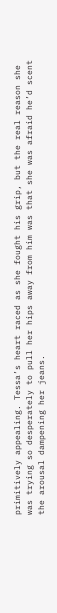primitively appealing. Tessa’s heart raced as she fought his grip, but the real reason she was trying so desperately to pull her hips away from him was that she was afraid he’d scent the arousal dampening her jeans.